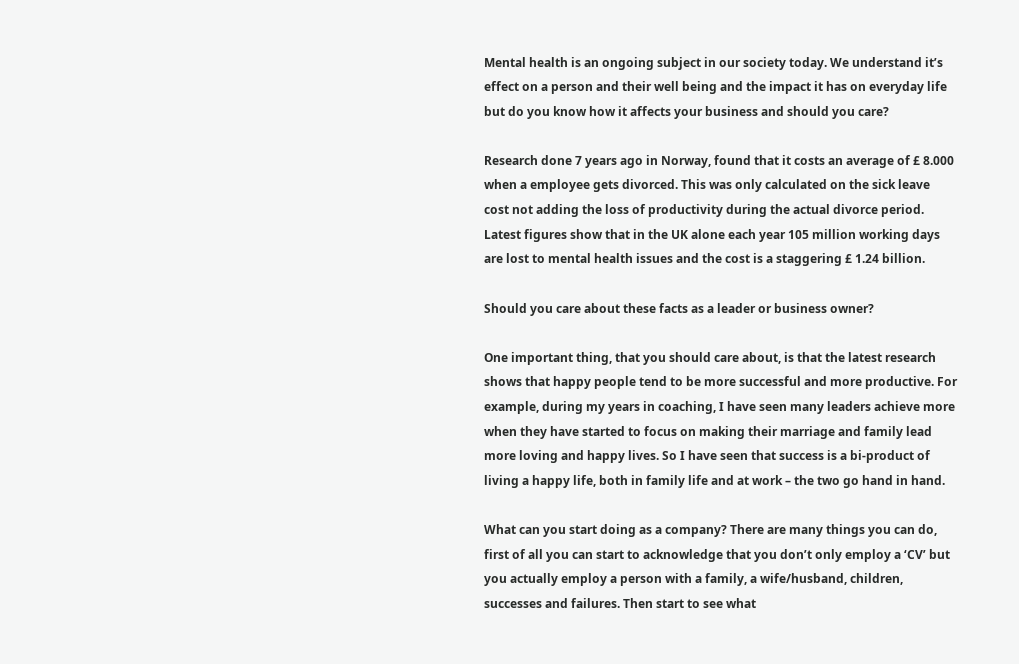Mental health is an ongoing subject in our society today. We understand it’s effect on a person and their well being and the impact it has on everyday life but do you know how it affects your business and should you care?

Research done 7 years ago in Norway, found that it costs an average of £ 8.000 when a employee gets divorced. This was only calculated on the sick leave cost not adding the loss of productivity during the actual divorce period. Latest figures show that in the UK alone each year 105 million working days are lost to mental health issues and the cost is a staggering £ 1.24 billion.

Should you care about these facts as a leader or business owner?

One important thing, that you should care about, is that the latest research shows that happy people tend to be more successful and more productive. For example, during my years in coaching, I have seen many leaders achieve more when they have started to focus on making their marriage and family lead more loving and happy lives. So I have seen that success is a bi-product of living a happy life, both in family life and at work – the two go hand in hand.

What can you start doing as a company? There are many things you can do, first of all you can start to acknowledge that you don’t only employ a ‘CV’ but you actually employ a person with a family, a wife/husband, children, successes and failures. Then start to see what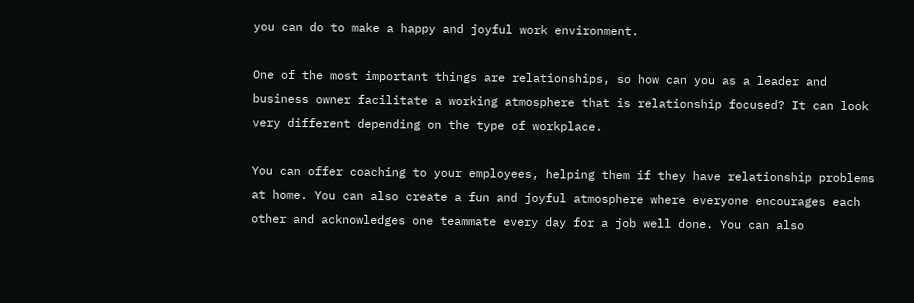you can do to make a happy and joyful work environment.

One of the most important things are relationships, so how can you as a leader and business owner facilitate a working atmosphere that is relationship focused? It can look very different depending on the type of workplace.

You can offer coaching to your employees, helping them if they have relationship problems at home. You can also create a fun and joyful atmosphere where everyone encourages each other and acknowledges one teammate every day for a job well done. You can also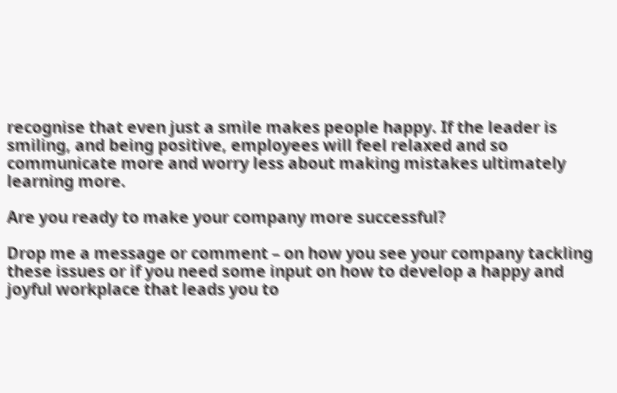recognise that even just a smile makes people happy. If the leader is smiling, and being positive, employees will feel relaxed and so communicate more and worry less about making mistakes ultimately learning more.

Are you ready to make your company more successful?

Drop me a message or comment – on how you see your company tackling these issues or if you need some input on how to develop a happy and joyful workplace that leads you to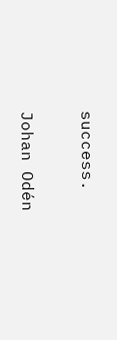success.

Johan Odén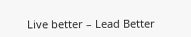Live better – Lead Better